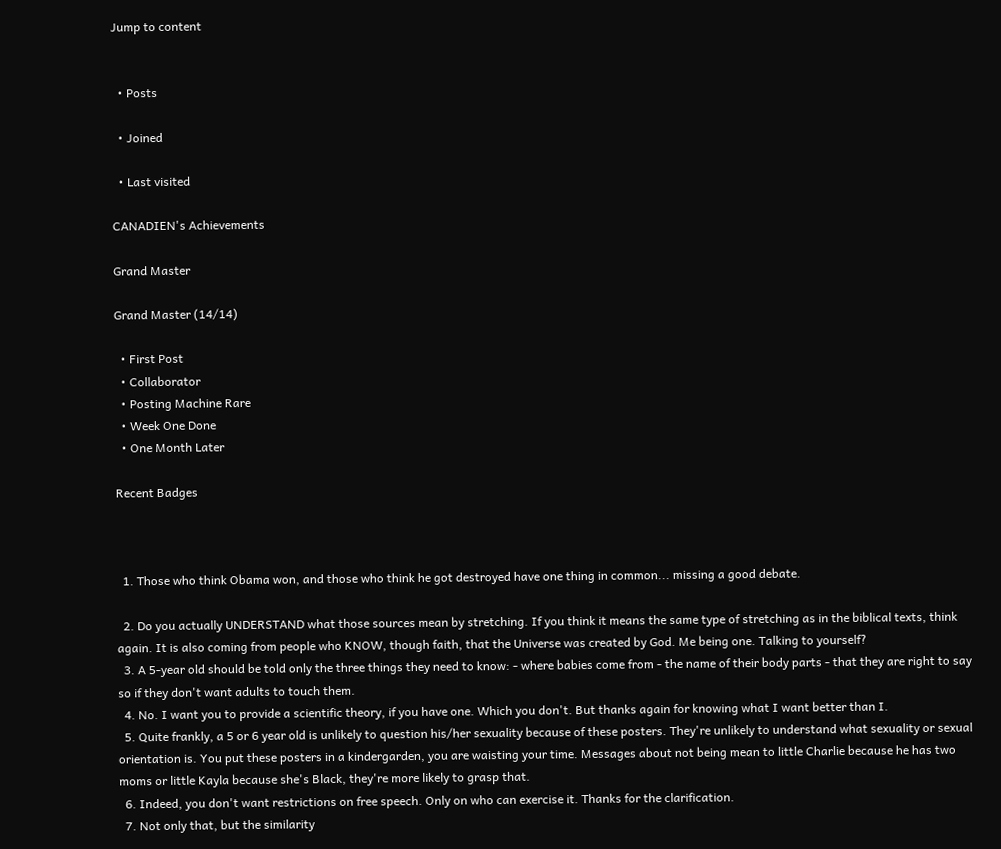Jump to content


  • Posts

  • Joined

  • Last visited

CANADIEN's Achievements

Grand Master

Grand Master (14/14)

  • First Post
  • Collaborator
  • Posting Machine Rare
  • Week One Done
  • One Month Later

Recent Badges



  1. Those who think Obama won, and those who think he got destroyed have one thing in common... missing a good debate.

  2. Do you actually UNDERSTAND what those sources mean by stretching. If you think it means the same type of stretching as in the biblical texts, think again. It is also coming from people who KNOW, though faith, that the Universe was created by God. Me being one. Talking to yourself?
  3. A 5-year old should be told only the three things they need to know: - where babies come from - the name of their body parts - that they are right to say so if they don't want adults to touch them.
  4. No. I want you to provide a scientific theory, if you have one. Which you don't. But thanks again for knowing what I want better than I.
  5. Quite frankly, a 5 or 6 year old is unlikely to question his/her sexuality because of these posters. They're unlikely to understand what sexuality or sexual orientation is. You put these posters in a kindergarden, you are waisting your time. Messages about not being mean to little Charlie because he has two moms or little Kayla because she's Black, they're more likely to grasp that.
  6. Indeed, you don't want restrictions on free speech. Only on who can exercise it. Thanks for the clarification.
  7. Not only that, but the similarity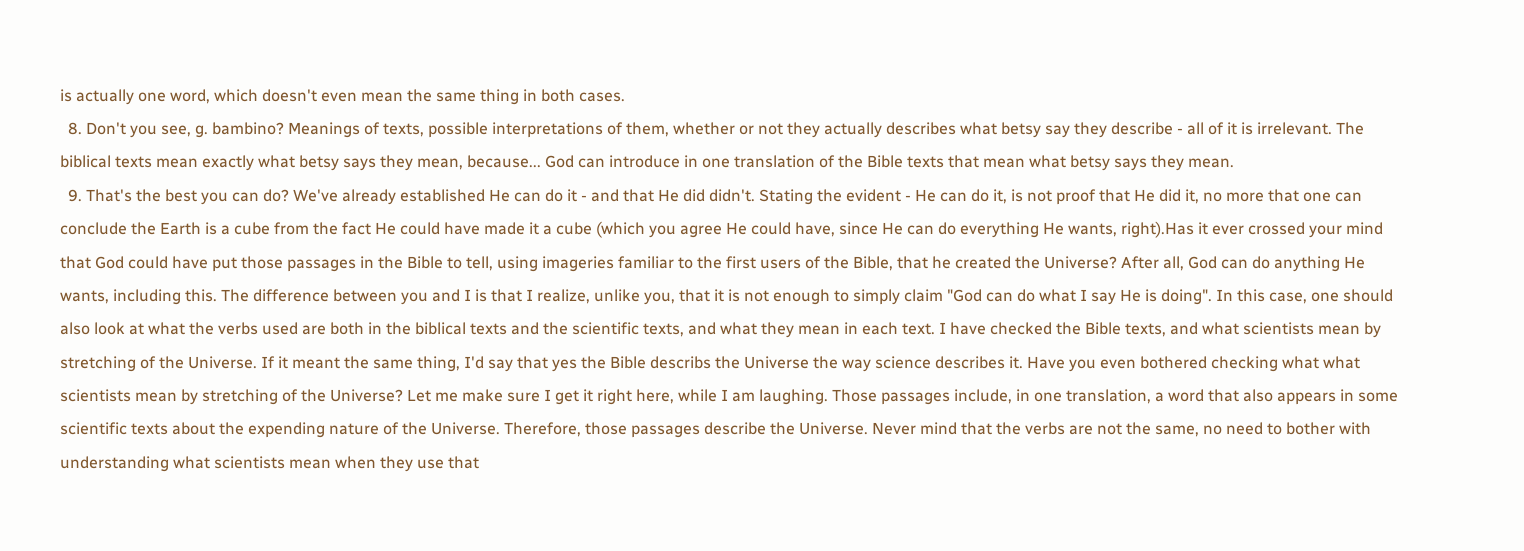is actually one word, which doesn't even mean the same thing in both cases.
  8. Don't you see, g. bambino? Meanings of texts, possible interpretations of them, whether or not they actually describes what betsy say they describe - all of it is irrelevant. The biblical texts mean exactly what betsy says they mean, because... God can introduce in one translation of the Bible texts that mean what betsy says they mean.
  9. That's the best you can do? We've already established He can do it - and that He did didn't. Stating the evident - He can do it, is not proof that He did it, no more that one can conclude the Earth is a cube from the fact He could have made it a cube (which you agree He could have, since He can do everything He wants, right).Has it ever crossed your mind that God could have put those passages in the Bible to tell, using imageries familiar to the first users of the Bible, that he created the Universe? After all, God can do anything He wants, including this. The difference between you and I is that I realize, unlike you, that it is not enough to simply claim "God can do what I say He is doing". In this case, one should also look at what the verbs used are both in the biblical texts and the scientific texts, and what they mean in each text. I have checked the Bible texts, and what scientists mean by stretching of the Universe. If it meant the same thing, I'd say that yes the Bible describs the Universe the way science describes it. Have you even bothered checking what what scientists mean by stretching of the Universe? Let me make sure I get it right here, while I am laughing. Those passages include, in one translation, a word that also appears in some scientific texts about the expending nature of the Universe. Therefore, those passages describe the Universe. Never mind that the verbs are not the same, no need to bother with understanding what scientists mean when they use that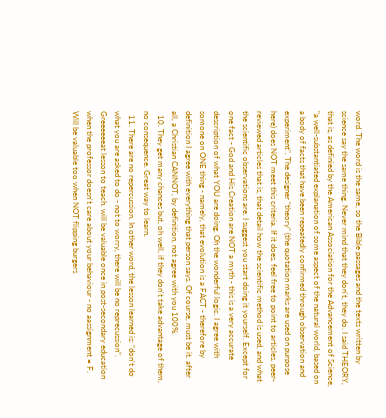word. The word is the same, so the Bible passages and the texts written by science say the same thing. Never mind that they don't, they do. I said THEORY, that is, as definied by the American Association for the Advancement of Science, "a well-substantiated explanation of some aspect of the natural world, based on a body of facts that have been repeatedly confirmed through observation and experiment". The designer "theory" (the quotation marks are used on purpose here) does NOT meet this criteria. If it does, feel free to point to articles, peer-reviewed articles that is, that detail how the scientific method is used, and what the scientific observations are. I suggest you start doing it yourself. Except for one fact - God and His Creation are NOT a myth - this is a very accurate description of what YOU are doing. Oh the wonderful logic. I agree with somone on ONE thing - namely, that evolution is a FACT - therefore by definition I agree with everything that person says. Of course, must be it. after all, a Christian CANNOT, by definition, not agree with you 100%.
  10. They get many chances but, oh well, if they don't take advantage of them, no consequence. Great way to learn.
  11. There are no repercussion. In other word, the lesson learned is: "don't do what you are asked to do - not to worry, there will be no reprecussion". Greeeeeeat lesson to teach. will be valuable once in post-secondary education when the professor doesn't care about your behaviour - no aassignment = F. Will be valuable too when NOT flipping burgers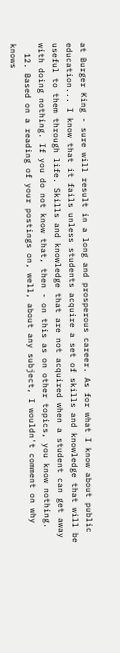at Burger King - sure will result in a long and prosperous career. As for what I know about public education... I know that it fails unless students acquire a set of skills and knowledge that will be useful to them through life. Skills and knowledge that are not acquired when a student can get away with doing nothing. If you do not know that, then - on this as on other topics, you know nothing.
  12. Based on a reading of your postings on, well, about any subject, I wouldn't comment on why knows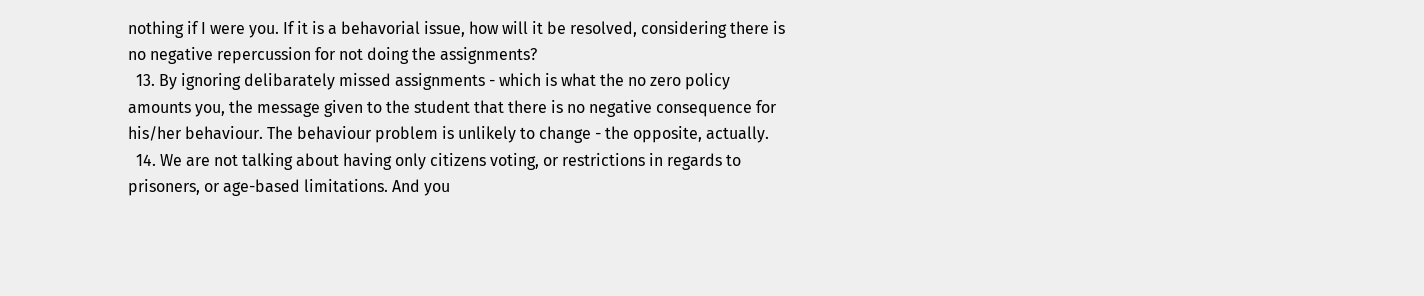nothing if I were you. If it is a behavorial issue, how will it be resolved, considering there is no negative repercussion for not doing the assignments?
  13. By ignoring delibarately missed assignments - which is what the no zero policy amounts you, the message given to the student that there is no negative consequence for his/her behaviour. The behaviour problem is unlikely to change - the opposite, actually.
  14. We are not talking about having only citizens voting, or restrictions in regards to prisoners, or age-based limitations. And you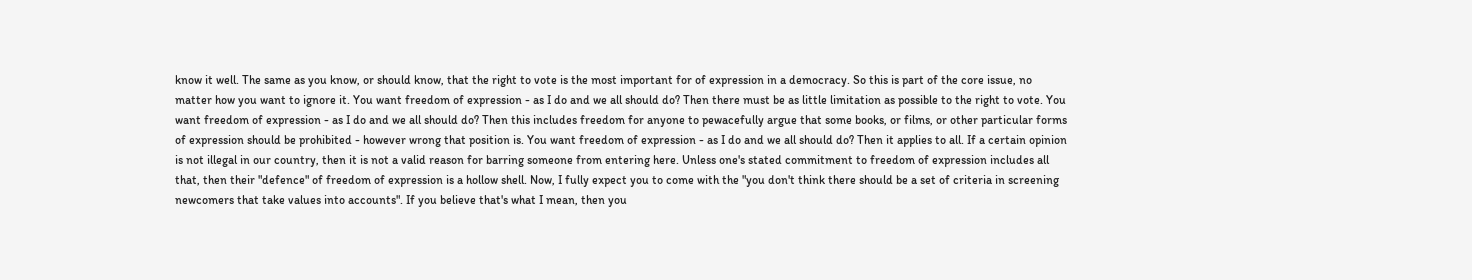know it well. The same as you know, or should know, that the right to vote is the most important for of expression in a democracy. So this is part of the core issue, no matter how you want to ignore it. You want freedom of expression - as I do and we all should do? Then there must be as little limitation as possible to the right to vote. You want freedom of expression - as I do and we all should do? Then this includes freedom for anyone to pewacefully argue that some books, or films, or other particular forms of expression should be prohibited - however wrong that position is. You want freedom of expression - as I do and we all should do? Then it applies to all. If a certain opinion is not illegal in our country, then it is not a valid reason for barring someone from entering here. Unless one's stated commitment to freedom of expression includes all that, then their "defence" of freedom of expression is a hollow shell. Now, I fully expect you to come with the "you don't think there should be a set of criteria in screening newcomers that take values into accounts". If you believe that's what I mean, then you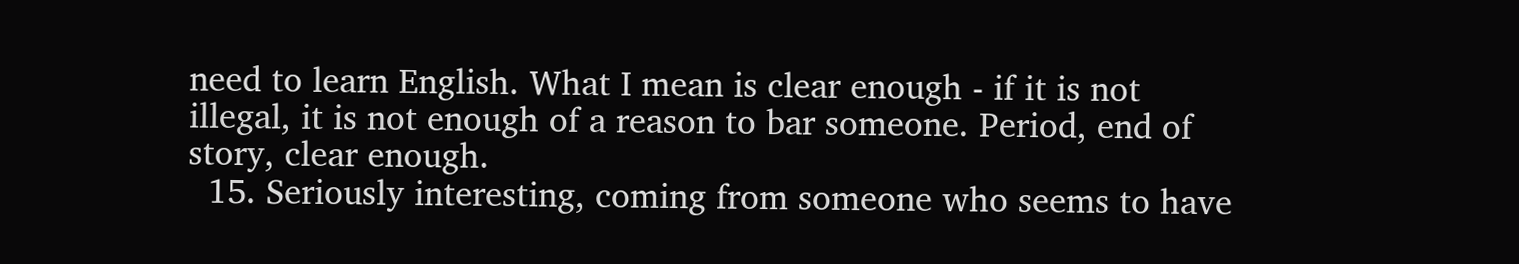need to learn English. What I mean is clear enough - if it is not illegal, it is not enough of a reason to bar someone. Period, end of story, clear enough.
  15. Seriously interesting, coming from someone who seems to have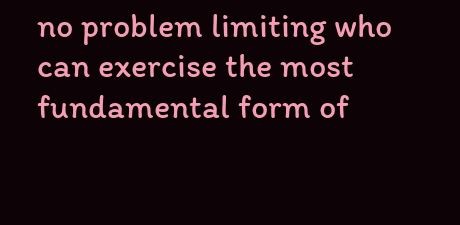no problem limiting who can exercise the most fundamental form of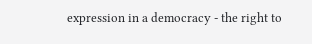expression in a democracy - the right to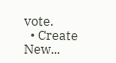vote.
  • Create New...